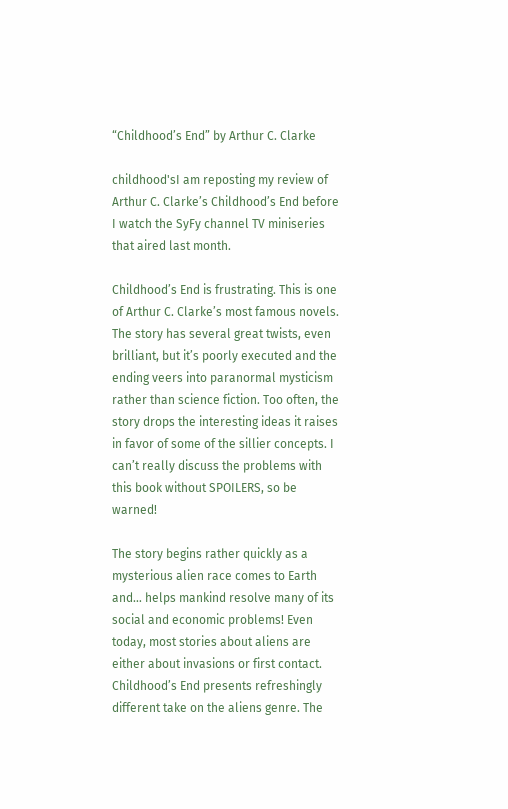“Childhood’s End” by Arthur C. Clarke

childhood'sI am reposting my review of Arthur C. Clarke’s Childhood’s End before I watch the SyFy channel TV miniseries that aired last month.

Childhood’s End is frustrating. This is one of Arthur C. Clarke’s most famous novels. The story has several great twists, even brilliant, but it’s poorly executed and the ending veers into paranormal mysticism rather than science fiction. Too often, the story drops the interesting ideas it raises in favor of some of the sillier concepts. I can’t really discuss the problems with this book without SPOILERS, so be warned!

The story begins rather quickly as a mysterious alien race comes to Earth and… helps mankind resolve many of its social and economic problems! Even today, most stories about aliens are either about invasions or first contact. Childhood’s End presents refreshingly different take on the aliens genre. The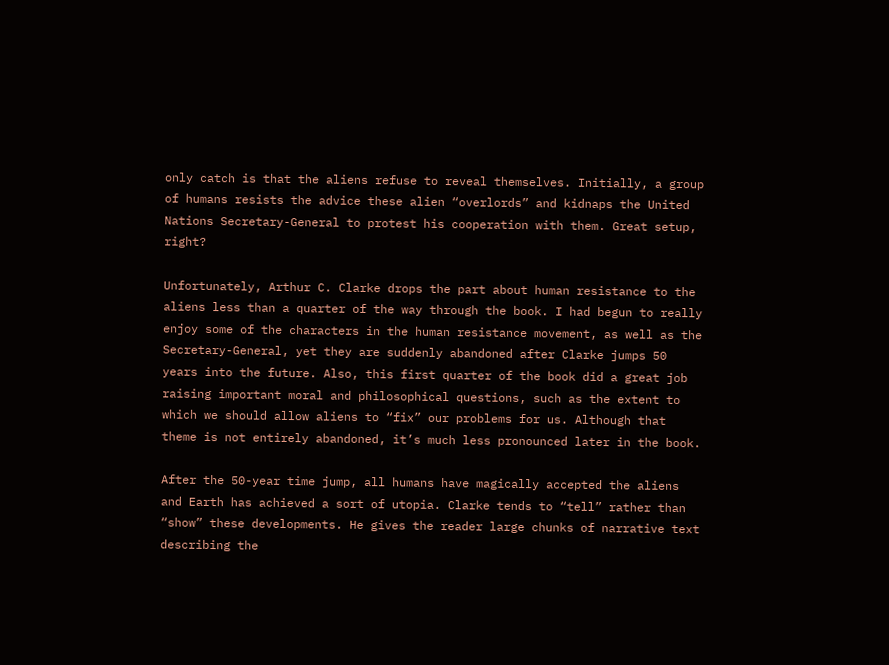only catch is that the aliens refuse to reveal themselves. Initially, a group of humans resists the advice these alien “overlords” and kidnaps the United Nations Secretary-General to protest his cooperation with them. Great setup, right?

Unfortunately, Arthur C. Clarke drops the part about human resistance to the aliens less than a quarter of the way through the book. I had begun to really enjoy some of the characters in the human resistance movement, as well as the Secretary-General, yet they are suddenly abandoned after Clarke jumps 50 years into the future. Also, this first quarter of the book did a great job raising important moral and philosophical questions, such as the extent to which we should allow aliens to “fix” our problems for us. Although that theme is not entirely abandoned, it’s much less pronounced later in the book.

After the 50-year time jump, all humans have magically accepted the aliens and Earth has achieved a sort of utopia. Clarke tends to “tell” rather than “show” these developments. He gives the reader large chunks of narrative text describing the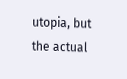utopia, but the actual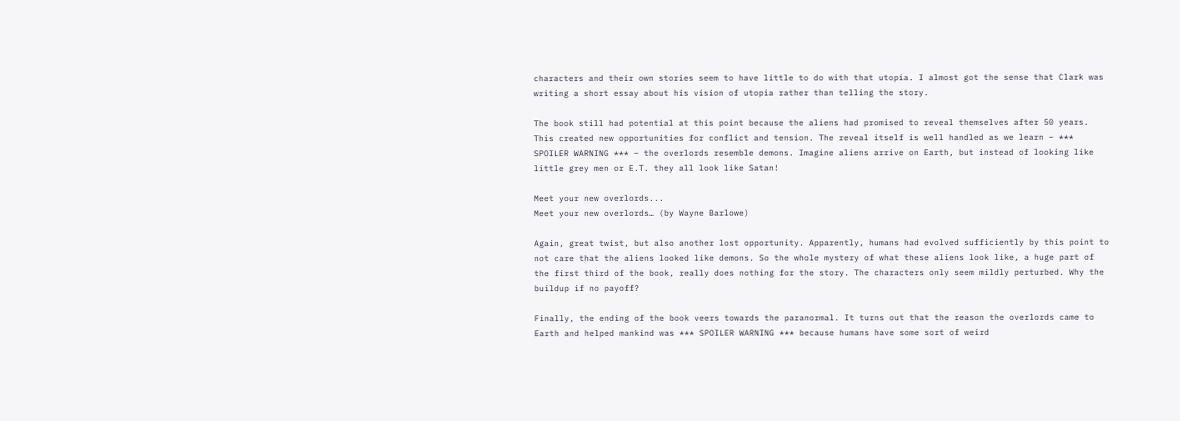characters and their own stories seem to have little to do with that utopia. I almost got the sense that Clark was writing a short essay about his vision of utopia rather than telling the story.

The book still had potential at this point because the aliens had promised to reveal themselves after 50 years. This created new opportunities for conflict and tension. The reveal itself is well handled as we learn – *** SPOILER WARNING *** – the overlords resemble demons. Imagine aliens arrive on Earth, but instead of looking like little grey men or E.T. they all look like Satan!

Meet your new overlords...
Meet your new overlords… (by Wayne Barlowe)

Again, great twist, but also another lost opportunity. Apparently, humans had evolved sufficiently by this point to not care that the aliens looked like demons. So the whole mystery of what these aliens look like, a huge part of the first third of the book, really does nothing for the story. The characters only seem mildly perturbed. Why the buildup if no payoff?

Finally, the ending of the book veers towards the paranormal. It turns out that the reason the overlords came to Earth and helped mankind was *** SPOILER WARNING *** because humans have some sort of weird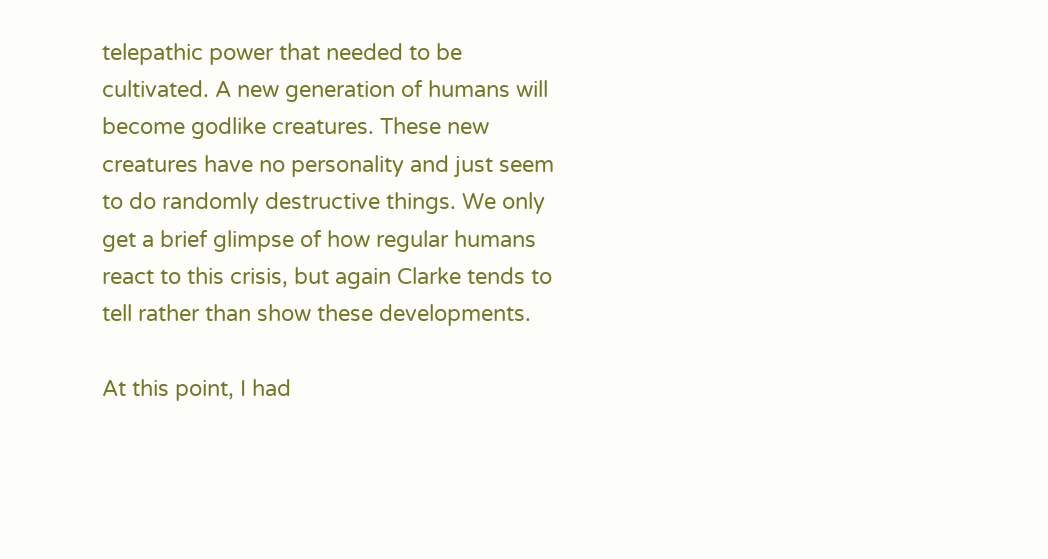telepathic power that needed to be cultivated. A new generation of humans will become godlike creatures. These new creatures have no personality and just seem to do randomly destructive things. We only get a brief glimpse of how regular humans react to this crisis, but again Clarke tends to tell rather than show these developments.

At this point, I had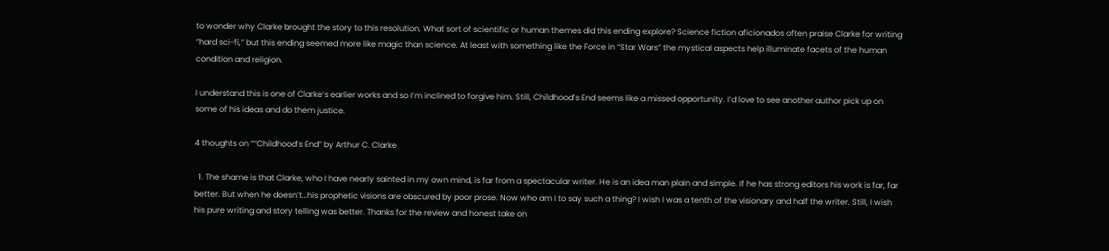to wonder why Clarke brought the story to this resolution. What sort of scientific or human themes did this ending explore? Science fiction aficionados often praise Clarke for writing “hard sci-fi,” but this ending seemed more like magic than science. At least with something like the Force in “Star Wars” the mystical aspects help illuminate facets of the human condition and religion.

I understand this is one of Clarke’s earlier works and so I’m inclined to forgive him. Still, Childhood’s End seems like a missed opportunity. I’d love to see another author pick up on some of his ideas and do them justice.

4 thoughts on ““Childhood’s End” by Arthur C. Clarke

  1. The shame is that Clarke, who I have nearly sainted in my own mind, is far from a spectacular writer. He is an idea man plain and simple. If he has strong editors his work is far, far better. But when he doesn’t…his prophetic visions are obscured by poor prose. Now who am I to say such a thing? I wish I was a tenth of the visionary and half the writer. Still, I wish his pure writing and story telling was better. Thanks for the review and honest take on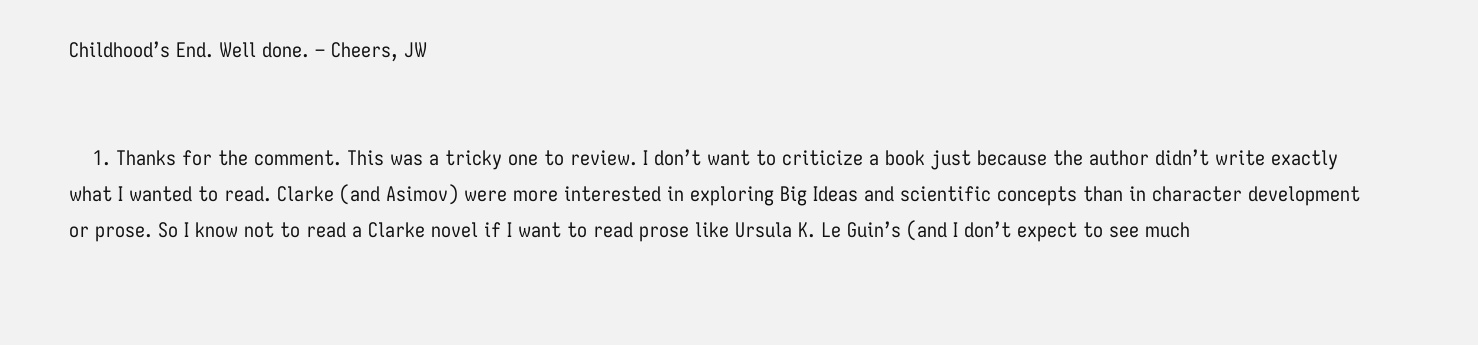Childhood’s End. Well done. – Cheers, JW


    1. Thanks for the comment. This was a tricky one to review. I don’t want to criticize a book just because the author didn’t write exactly what I wanted to read. Clarke (and Asimov) were more interested in exploring Big Ideas and scientific concepts than in character development or prose. So I know not to read a Clarke novel if I want to read prose like Ursula K. Le Guin’s (and I don’t expect to see much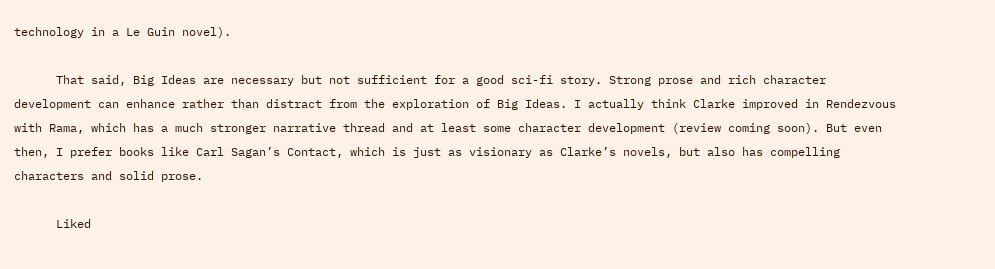technology in a Le Guin novel).

      That said, Big Ideas are necessary but not sufficient for a good sci-fi story. Strong prose and rich character development can enhance rather than distract from the exploration of Big Ideas. I actually think Clarke improved in Rendezvous with Rama, which has a much stronger narrative thread and at least some character development (review coming soon). But even then, I prefer books like Carl Sagan’s Contact, which is just as visionary as Clarke’s novels, but also has compelling characters and solid prose.

      Liked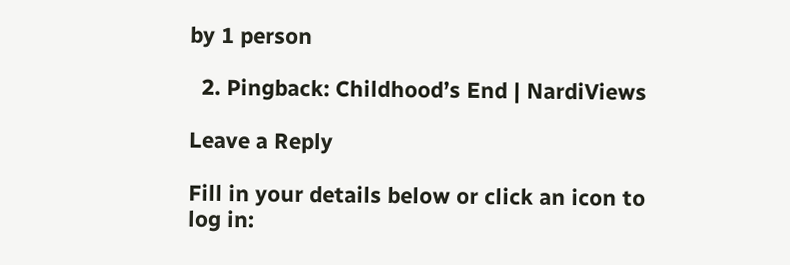by 1 person

  2. Pingback: Childhood’s End | NardiViews

Leave a Reply

Fill in your details below or click an icon to log in: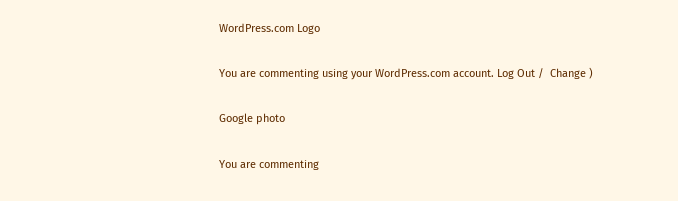WordPress.com Logo

You are commenting using your WordPress.com account. Log Out /  Change )

Google photo

You are commenting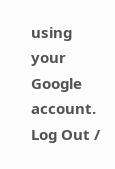using your Google account. Log Out /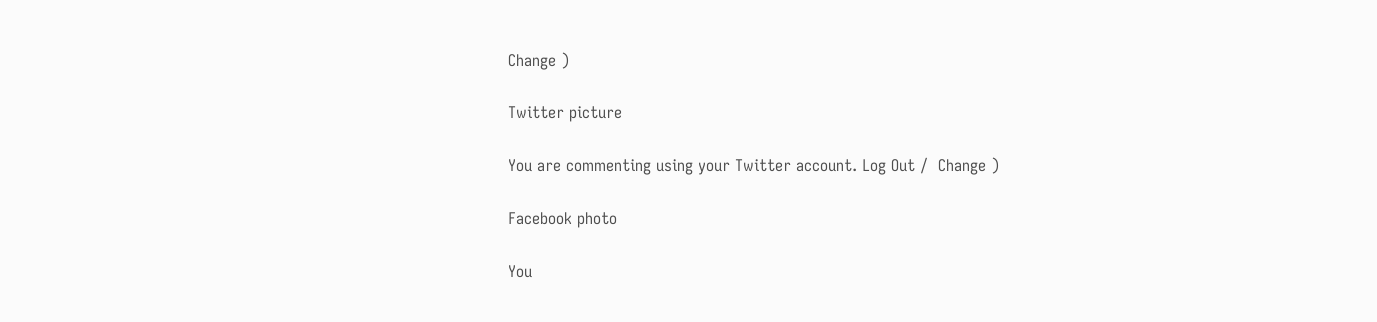Change )

Twitter picture

You are commenting using your Twitter account. Log Out /  Change )

Facebook photo

You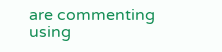are commenting using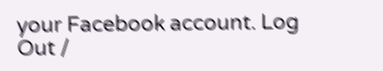your Facebook account. Log Out /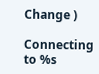Change )

Connecting to %s